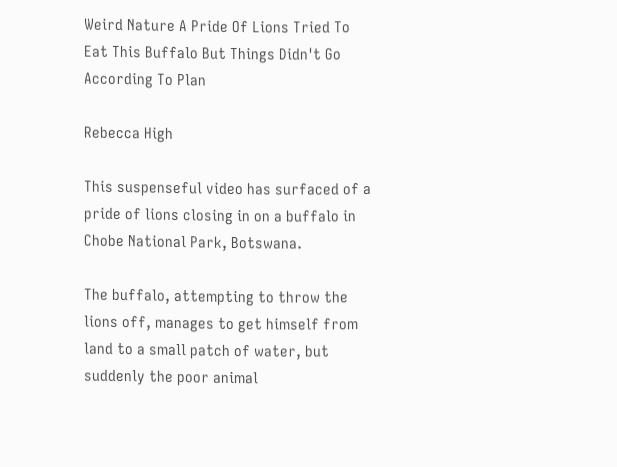Weird Nature A Pride Of Lions Tried To Eat This Buffalo But Things Didn't Go According To Plan

Rebecca High

This suspenseful video has surfaced of a pride of lions closing in on a buffalo in Chobe National Park, Botswana.

The buffalo, attempting to throw the lions off, manages to get himself from land to a small patch of water, but suddenly the poor animal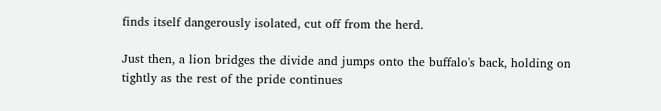finds itself dangerously isolated, cut off from the herd.

Just then, a lion bridges the divide and jumps onto the buffalo's back, holding on tightly as the rest of the pride continues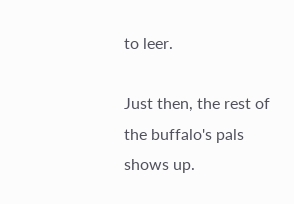to leer.

Just then, the rest of the buffalo's pals shows up.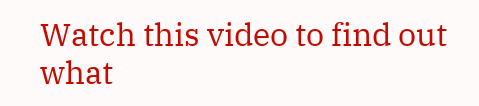Watch this video to find out what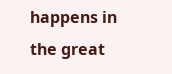happens in the great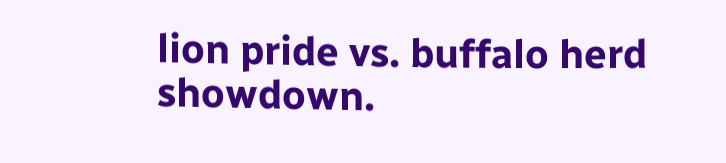lion pride vs. buffalo herd showdown.